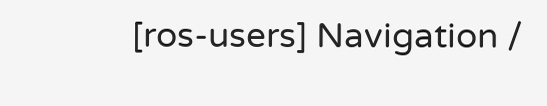[ros-users] Navigation /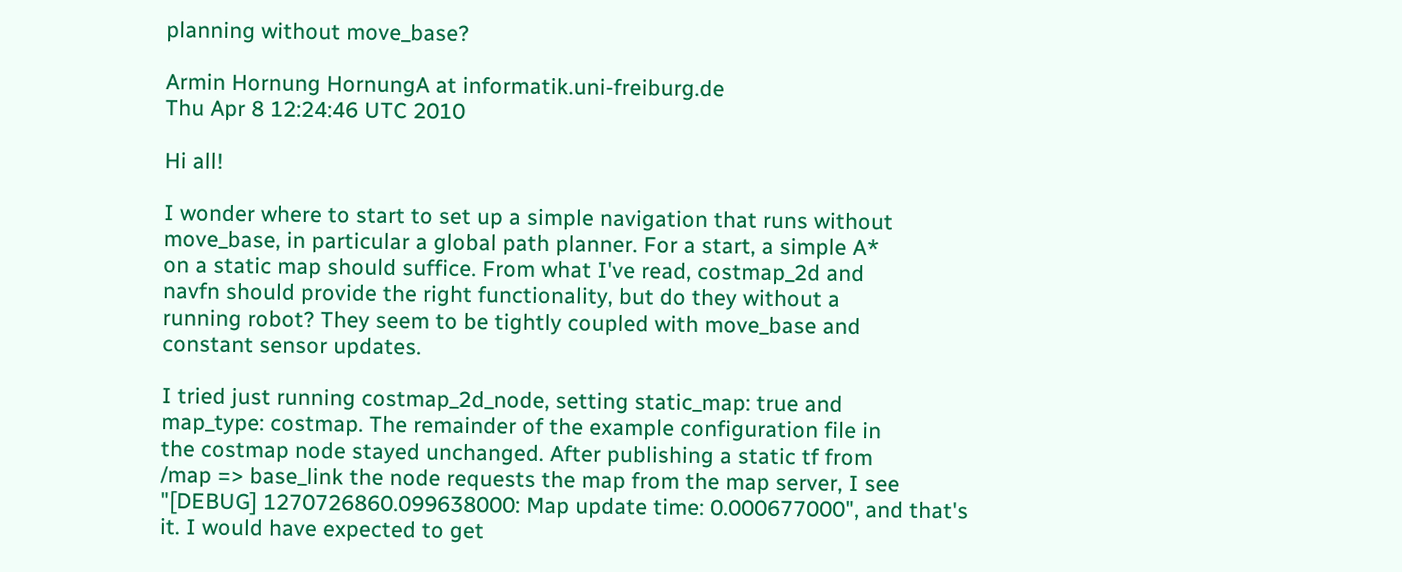planning without move_base?

Armin Hornung HornungA at informatik.uni-freiburg.de
Thu Apr 8 12:24:46 UTC 2010

Hi all!

I wonder where to start to set up a simple navigation that runs without
move_base, in particular a global path planner. For a start, a simple A*
on a static map should suffice. From what I've read, costmap_2d and
navfn should provide the right functionality, but do they without a
running robot? They seem to be tightly coupled with move_base and
constant sensor updates.

I tried just running costmap_2d_node, setting static_map: true and
map_type: costmap. The remainder of the example configuration file in
the costmap node stayed unchanged. After publishing a static tf from
/map => base_link the node requests the map from the map server, I see
"[DEBUG] 1270726860.099638000: Map update time: 0.000677000", and that's
it. I would have expected to get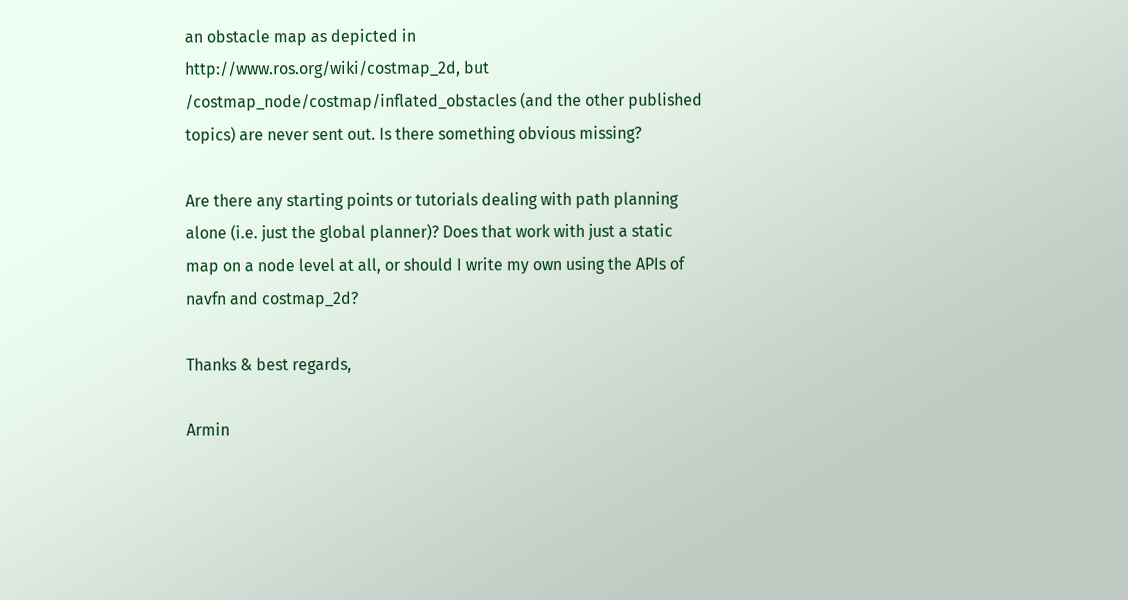an obstacle map as depicted in
http://www.ros.org/wiki/costmap_2d, but
/costmap_node/costmap/inflated_obstacles (and the other published
topics) are never sent out. Is there something obvious missing?

Are there any starting points or tutorials dealing with path planning
alone (i.e. just the global planner)? Does that work with just a static
map on a node level at all, or should I write my own using the APIs of
navfn and costmap_2d?

Thanks & best regards,

Armin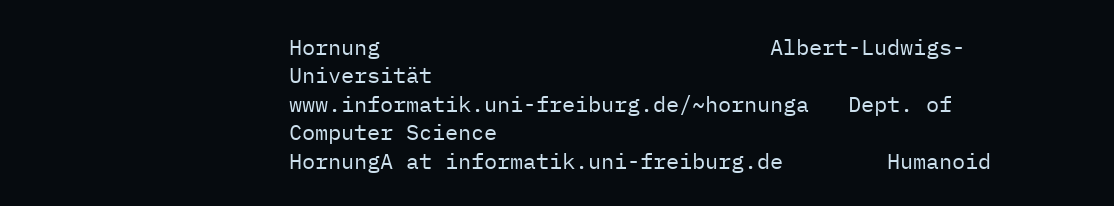Hornung                              Albert-Ludwigs-Universität
www.informatik.uni-freiburg.de/~hornunga   Dept. of Computer Science
HornungA at informatik.uni-freiburg.de        Humanoid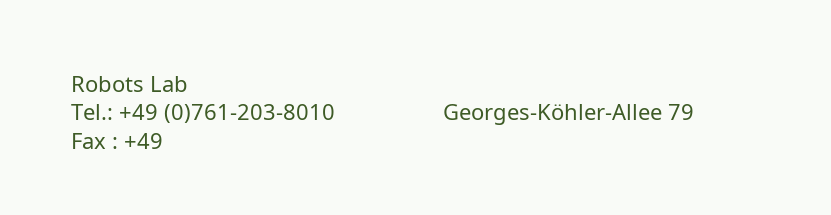Robots Lab
Tel.: +49 (0)761-203-8010                  Georges-Köhler-Allee 79
Fax : +49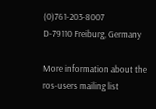(0)761-203-8007                  D-79110 Freiburg, Germany

More information about the ros-users mailing list